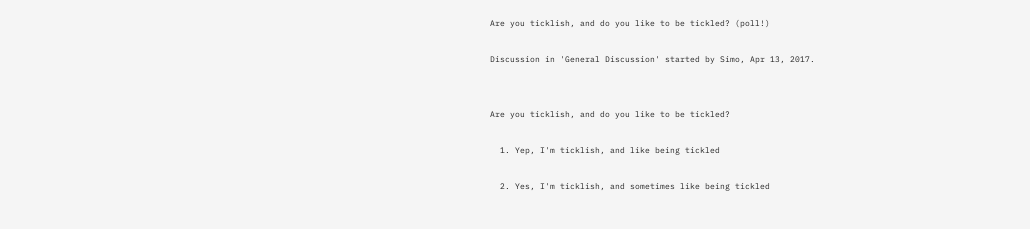Are you ticklish, and do you like to be tickled? (poll!)

Discussion in 'General Discussion' started by Simo, Apr 13, 2017.


Are you ticklish, and do you like to be tickled?

  1. Yep, I'm ticklish, and like being tickled

  2. Yes, I'm ticklish, and sometimes like being tickled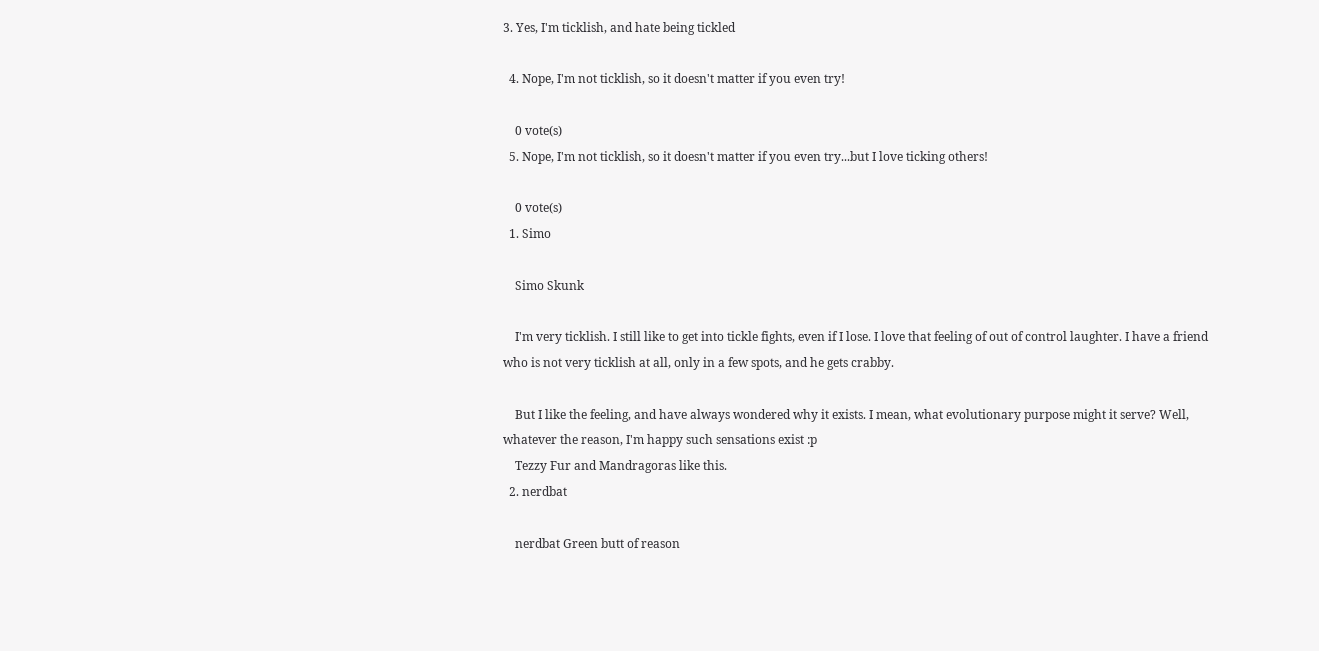3. Yes, I'm ticklish, and hate being tickled

  4. Nope, I'm not ticklish, so it doesn't matter if you even try!

    0 vote(s)
  5. Nope, I'm not ticklish, so it doesn't matter if you even try...but I love ticking others!

    0 vote(s)
  1. Simo

    Simo Skunk

    I'm very ticklish. I still like to get into tickle fights, even if I lose. I love that feeling of out of control laughter. I have a friend who is not very ticklish at all, only in a few spots, and he gets crabby.

    But I like the feeling, and have always wondered why it exists. I mean, what evolutionary purpose might it serve? Well, whatever the reason, I'm happy such sensations exist :p
    Tezzy Fur and Mandragoras like this.
  2. nerdbat

    nerdbat Green butt of reason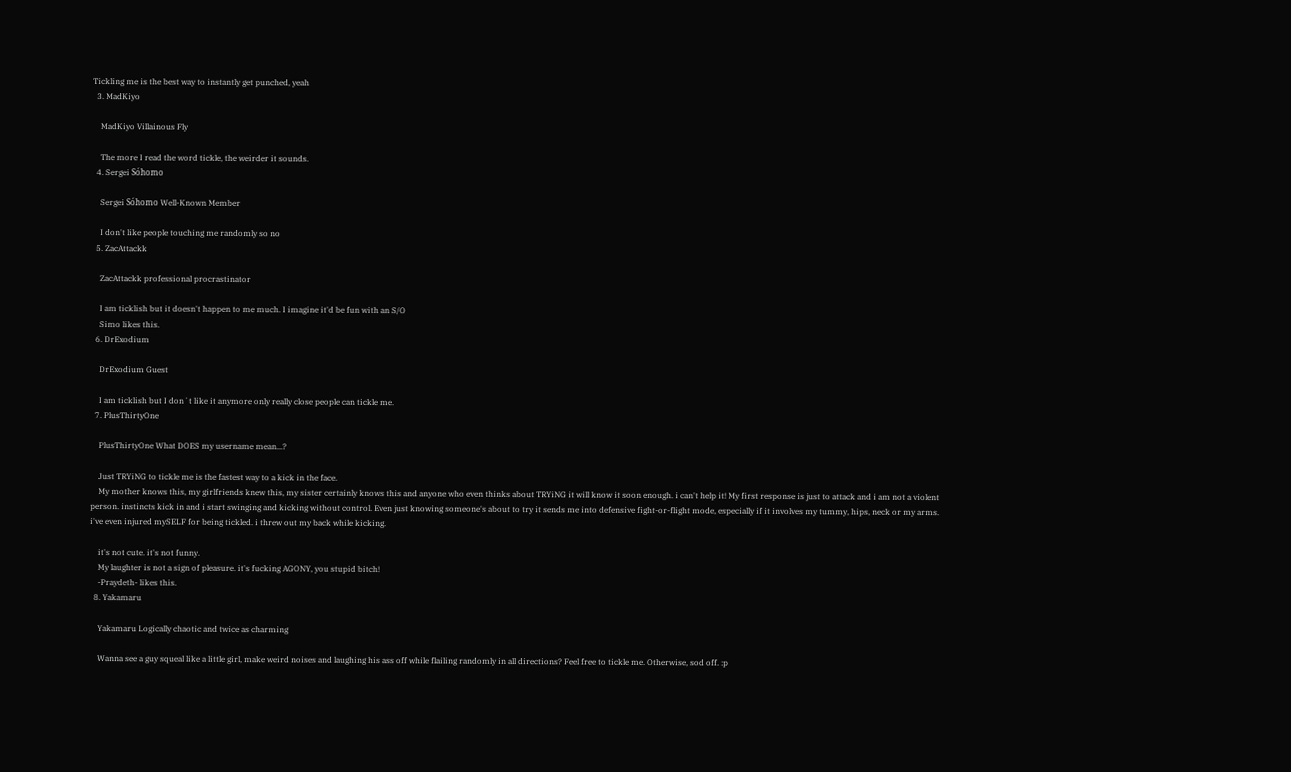Tickling me is the best way to instantly get punched, yeah
  3. MadKiyo

    MadKiyo Villainous Fly

    The more I read the word tickle, the weirder it sounds.
  4. Sergei Sóhomo

    Sergei Sóhomo Well-Known Member

    I don't like people touching me randomly so no
  5. ZacAttackk

    ZacAttackk professional procrastinator

    I am ticklish but it doesn't happen to me much. I imagine it'd be fun with an S/O
    Simo likes this.
  6. DrExodium

    DrExodium Guest

    I am ticklish but I don´t like it anymore only really close people can tickle me.
  7. PlusThirtyOne

    PlusThirtyOne What DOES my username mean...?

    Just TRYiNG to tickle me is the fastest way to a kick in the face.
    My mother knows this, my girlfriends knew this, my sister certainly knows this and anyone who even thinks about TRYiNG it will know it soon enough. i can't help it! My first response is just to attack and i am not a violent person. instincts kick in and i start swinging and kicking without control. Even just knowing someone's about to try it sends me into defensive fight-or-flight mode, especially if it involves my tummy, hips, neck or my arms. i've even injured mySELF for being tickled. i threw out my back while kicking.

    it's not cute. it's not funny.
    My laughter is not a sign of pleasure. it's fucking AGONY, you stupid bitch!
    -Praydeth- likes this.
  8. Yakamaru

    Yakamaru Logically chaotic and twice as charming

    Wanna see a guy squeal like a little girl, make weird noises and laughing his ass off while flailing randomly in all directions? Feel free to tickle me. Otherwise, sod off. :p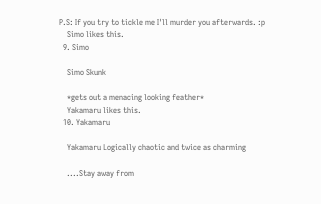P.S: If you try to tickle me I'll murder you afterwards. :p
    Simo likes this.
  9. Simo

    Simo Skunk

    *gets out a menacing looking feather*
    Yakamaru likes this.
  10. Yakamaru

    Yakamaru Logically chaotic and twice as charming

    ....Stay away from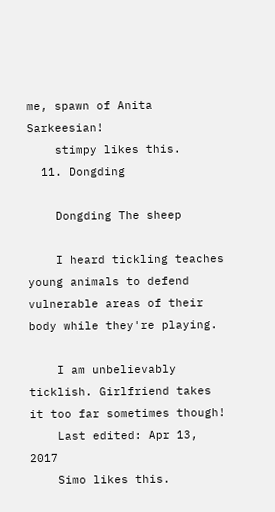me, spawn of Anita Sarkeesian!
    stimpy likes this.
  11. Dongding

    Dongding The sheep

    I heard tickling teaches young animals to defend vulnerable areas of their body while they're playing.

    I am unbelievably ticklish. Girlfriend takes it too far sometimes though!
    Last edited: Apr 13, 2017
    Simo likes this.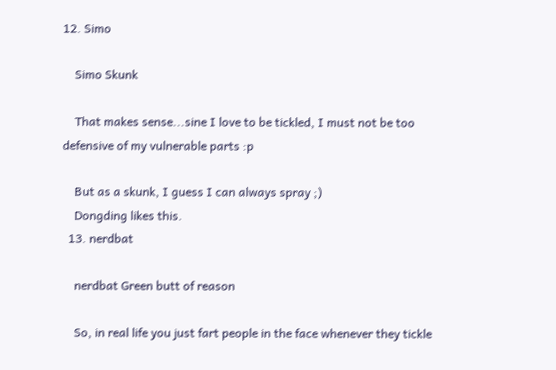12. Simo

    Simo Skunk

    That makes sense...sine I love to be tickled, I must not be too defensive of my vulnerable parts :p

    But as a skunk, I guess I can always spray ;)
    Dongding likes this.
  13. nerdbat

    nerdbat Green butt of reason

    So, in real life you just fart people in the face whenever they tickle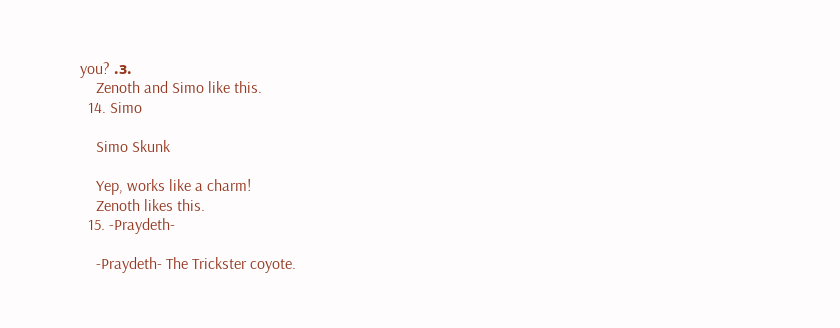you? .з.
    Zenoth and Simo like this.
  14. Simo

    Simo Skunk

    Yep, works like a charm!
    Zenoth likes this.
  15. -Praydeth-

    -Praydeth- The Trickster coyote.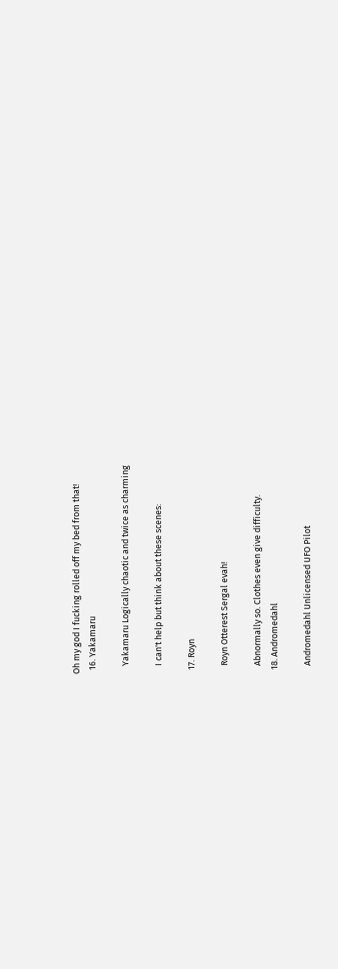Oh my god I fucking rolled off my bed from that!
  16. Yakamaru

    Yakamaru Logically chaotic and twice as charming

    I can't help but think about these scenes:

  17. Royn

    Royn Otterest Sergal evah!

    Abnormally so. Clothes even give difficulty.
  18. Andromedahl

    Andromedahl Unlicensed UFO Pilot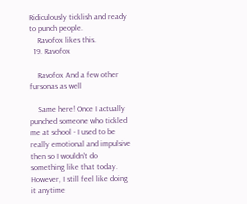Ridiculously ticklish and ready to punch people.
    Ravofox likes this.
  19. Ravofox

    Ravofox And a few other fursonas as well

    Same here! Once I actually punched someone who tickled me at school - I used to be really emotional and impulsive then so I wouldn't do something like that today. However, I still feel like doing it anytime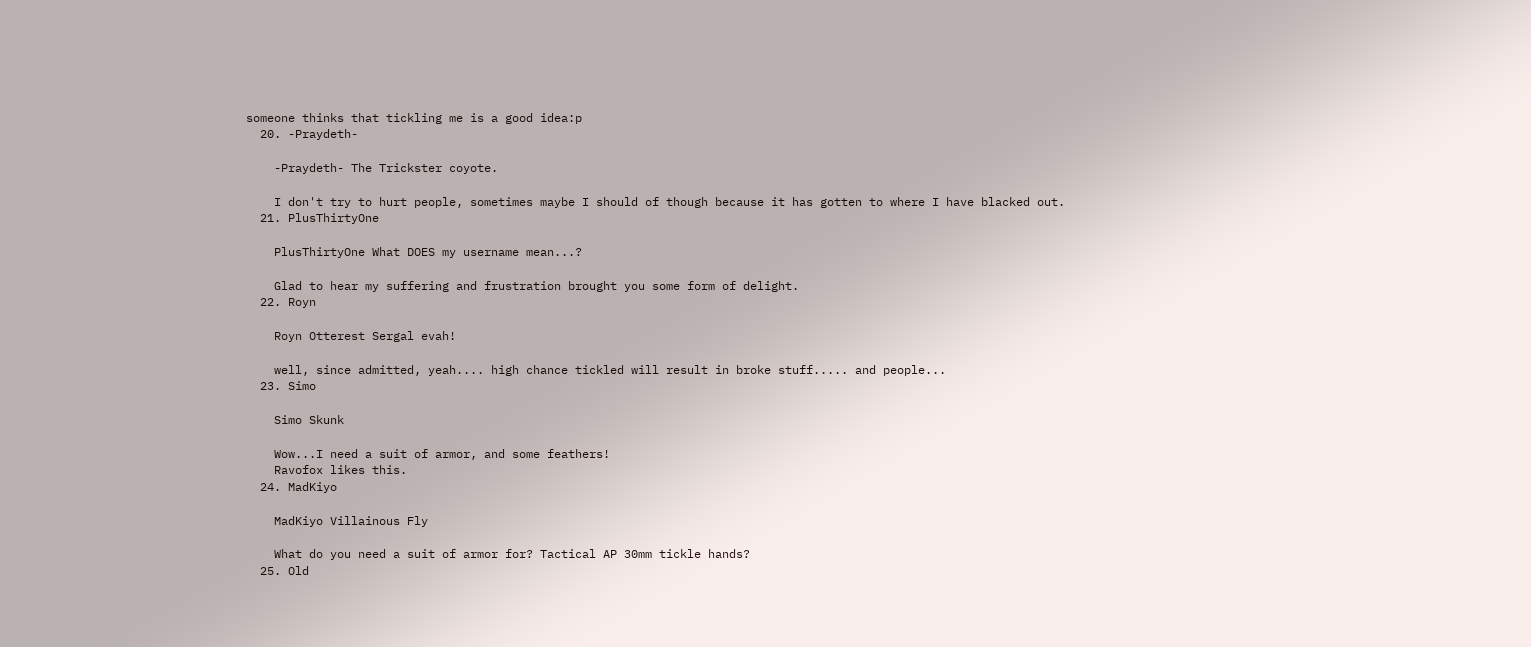someone thinks that tickling me is a good idea:p
  20. -Praydeth-

    -Praydeth- The Trickster coyote.

    I don't try to hurt people, sometimes maybe I should of though because it has gotten to where I have blacked out.
  21. PlusThirtyOne

    PlusThirtyOne What DOES my username mean...?

    Glad to hear my suffering and frustration brought you some form of delight.
  22. Royn

    Royn Otterest Sergal evah!

    well, since admitted, yeah.... high chance tickled will result in broke stuff..... and people...
  23. Simo

    Simo Skunk

    Wow...I need a suit of armor, and some feathers!
    Ravofox likes this.
  24. MadKiyo

    MadKiyo Villainous Fly

    What do you need a suit of armor for? Tactical AP 30mm tickle hands?
  25. Old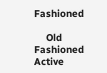Fashioned

    Old Fashioned Active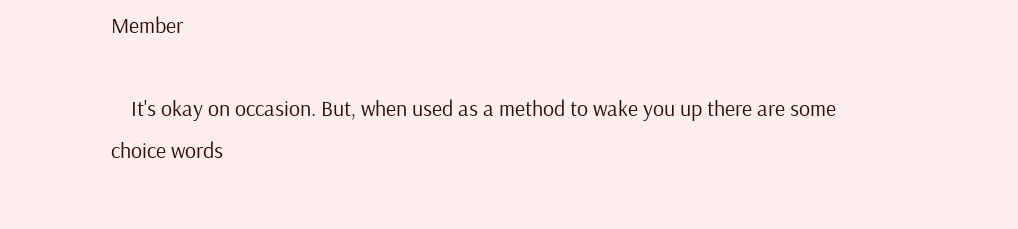Member

    It's okay on occasion. But, when used as a method to wake you up there are some choice words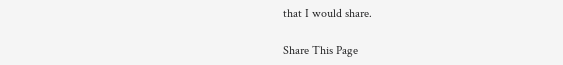that I would share.

Share This Page